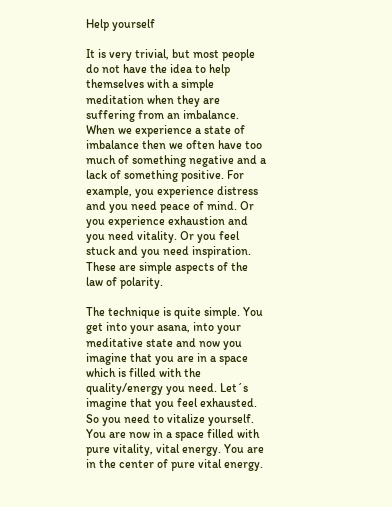Help yourself

It is very trivial, but most people do not have the idea to help themselves with a simple meditation when they are suffering from an imbalance. When we experience a state of imbalance then we often have too much of something negative and a lack of something positive. For example, you experience distress and you need peace of mind. Or you experience exhaustion and you need vitality. Or you feel stuck and you need inspiration. These are simple aspects of the law of polarity.

The technique is quite simple. You get into your asana, into your meditative state and now you imagine that you are in a space which is filled with the quality/energy you need. Let´s imagine that you feel exhausted. So you need to vitalize yourself. You are now in a space filled with pure vitality, vital energy. You are in the center of pure vital energy.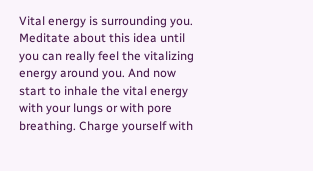Vital energy is surrounding you. Meditate about this idea until you can really feel the vitalizing energy around you. And now start to inhale the vital energy with your lungs or with pore breathing. Charge yourself with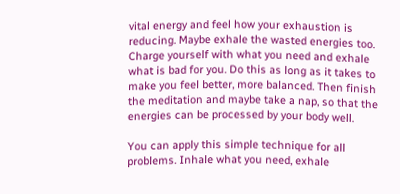vital energy and feel how your exhaustion is reducing. Maybe exhale the wasted energies too. Charge yourself with what you need and exhale what is bad for you. Do this as long as it takes to make you feel better, more balanced. Then finish the meditation and maybe take a nap, so that the energies can be processed by your body well.

You can apply this simple technique for all problems. Inhale what you need, exhale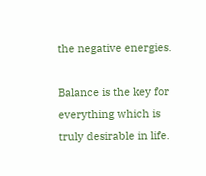the negative energies.

Balance is the key for everything which is truly desirable in life.